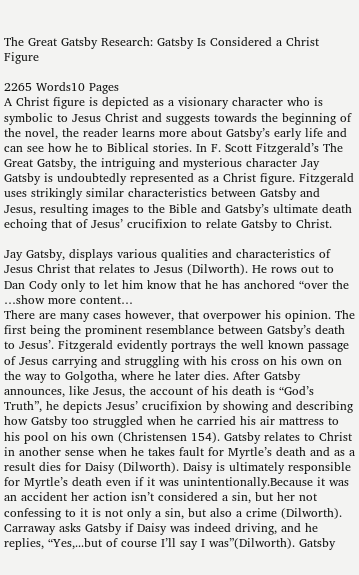The Great Gatsby Research: Gatsby Is Considered a Christ Figure

2265 Words10 Pages
A Christ figure is depicted as a visionary character who is symbolic to Jesus Christ and suggests towards the beginning of the novel, the reader learns more about Gatsby’s early life and can see how he to Biblical stories. In F. Scott Fitzgerald’s The Great Gatsby, the intriguing and mysterious character Jay Gatsby is undoubtedly represented as a Christ figure. Fitzgerald uses strikingly similar characteristics between Gatsby and Jesus, resulting images to the Bible and Gatsby’s ultimate death echoing that of Jesus’ crucifixion to relate Gatsby to Christ.

Jay Gatsby, displays various qualities and characteristics of Jesus Christ that relates to Jesus (Dilworth). He rows out to Dan Cody only to let him know that he has anchored “over the
…show more content…
There are many cases however, that overpower his opinion. The first being the prominent resemblance between Gatsby’s death to Jesus’. Fitzgerald evidently portrays the well known passage of Jesus carrying and struggling with his cross on his own on the way to Golgotha, where he later dies. After Gatsby announces, like Jesus, the account of his death is “God’s Truth”, he depicts Jesus’ crucifixion by showing and describing how Gatsby too struggled when he carried his air mattress to his pool on his own (Christensen 154). Gatsby relates to Christ in another sense when he takes fault for Myrtle’s death and as a result dies for Daisy (Dilworth). Daisy is ultimately responsible for Myrtle’s death even if it was unintentionally.Because it was an accident her action isn’t considered a sin, but her not confessing to it is not only a sin, but also a crime (Dilworth). Carraway asks Gatsby if Daisy was indeed driving, and he replies, “Yes,...but of course I’ll say I was”(Dilworth). Gatsby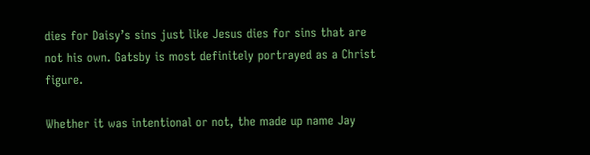dies for Daisy’s sins just like Jesus dies for sins that are not his own. Gatsby is most definitely portrayed as a Christ figure.

Whether it was intentional or not, the made up name Jay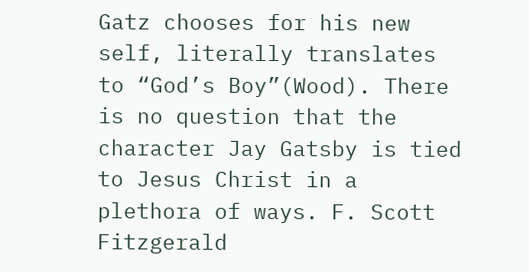Gatz chooses for his new self, literally translates to “God’s Boy”(Wood). There is no question that the character Jay Gatsby is tied to Jesus Christ in a plethora of ways. F. Scott Fitzgerald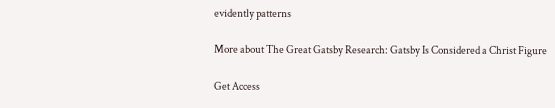evidently patterns

More about The Great Gatsby Research: Gatsby Is Considered a Christ Figure

Get Access